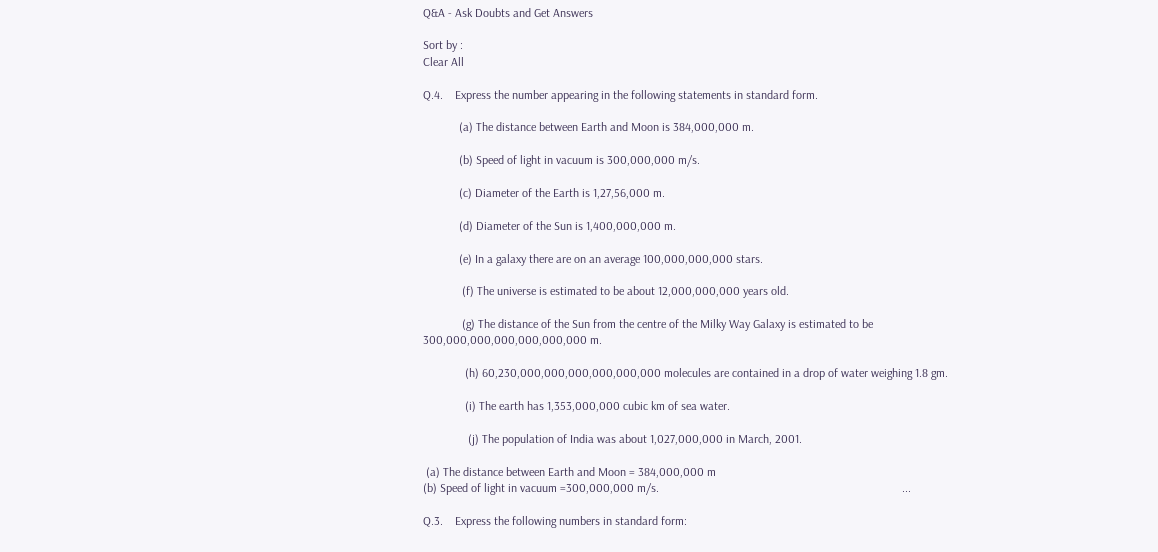Q&A - Ask Doubts and Get Answers

Sort by :
Clear All

Q.4.    Express the number appearing in the following statements in standard form.

            (a) The distance between Earth and Moon is 384,000,000 m.

            (b) Speed of light in vacuum is 300,000,000 m/s.

            (c) Diameter of the Earth is 1,27,56,000 m.

            (d) Diameter of the Sun is 1,400,000,000 m.

            (e) In a galaxy there are on an average 100,000,000,000 stars.

             (f) The universe is estimated to be about 12,000,000,000 years old.

             (g) The distance of the Sun from the centre of the Milky Way Galaxy is estimated to be 300,000,000,000,000,000,000 m.

              (h) 60,230,000,000,000,000,000,000 molecules are contained in a drop of water weighing 1.8 gm.

              (i) The earth has 1,353,000,000 cubic km of sea water.

               (j) The population of India was about 1,027,000,000 in March, 2001.

 (a) The distance between Earth and Moon = 384,000,000 m                                                                                                                                                                                                                     (b) Speed of light in vacuum =300,000,000 m/s.                                                                                 ...

Q.3.    Express the following numbers in standard form: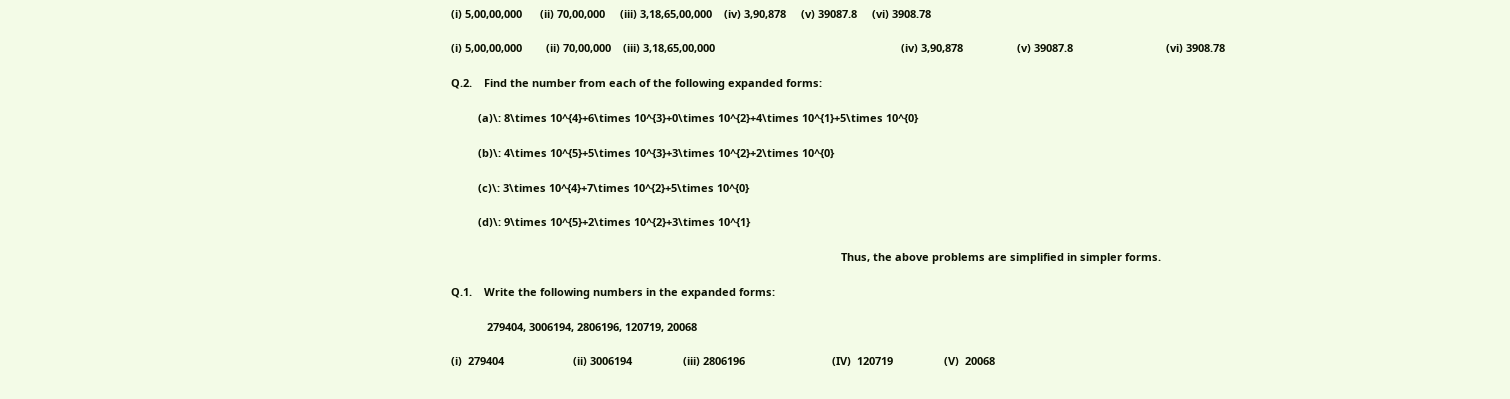(i) 5,00,00,000      (ii) 70,00,000     (iii) 3,18,65,00,000    (iv) 3,90,878     (v) 39087.8     (vi) 3908.78

(i) 5,00,00,000        (ii) 70,00,000    (iii) 3,18,65,00,000                                                              (iv) 3,90,878                  (v) 39087.8                               (vi) 3908.78

Q.2.    Find the number from each of the following expanded forms:

         (a)\: 8\times 10^{4}+6\times 10^{3}+0\times 10^{2}+4\times 10^{1}+5\times 10^{0}

         (b)\: 4\times 10^{5}+5\times 10^{3}+3\times 10^{2}+2\times 10^{0}

         (c)\: 3\times 10^{4}+7\times 10^{2}+5\times 10^{0}

         (d)\: 9\times 10^{5}+2\times 10^{2}+3\times 10^{1}

                                                                                                                                  Thus, the above problems are simplified in simpler forms.

Q.1.    Write the following numbers in the expanded forms:

            279404, 3006194, 2806196, 120719, 20068

(i)  279404                       (ii) 3006194                 (iii) 2806196                             (IV)  120719                 (V)  20068